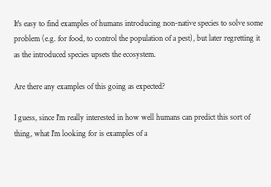It's easy to find examples of humans introducing non-native species to solve some problem (e.g. for food, to control the population of a pest), but later regretting it as the introduced species upsets the ecosystem.

Are there any examples of this going as expected?

I guess, since I'm really interested in how well humans can predict this sort of thing, what I'm looking for is examples of a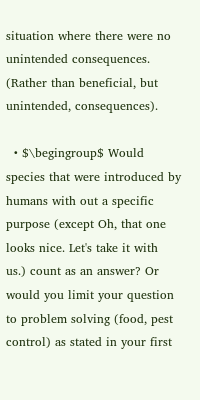situation where there were no unintended consequences. (Rather than beneficial, but unintended, consequences).

  • $\begingroup$ Would species that were introduced by humans with out a specific purpose (except Oh, that one looks nice. Let's take it with us.) count as an answer? Or would you limit your question to problem solving (food, pest control) as stated in your first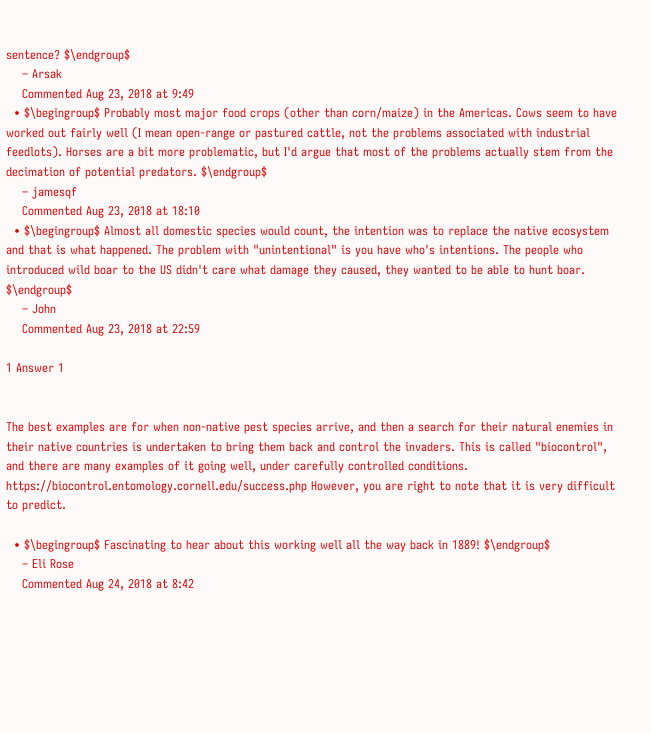sentence? $\endgroup$
    – Arsak
    Commented Aug 23, 2018 at 9:49
  • $\begingroup$ Probably most major food crops (other than corn/maize) in the Americas. Cows seem to have worked out fairly well (I mean open-range or pastured cattle, not the problems associated with industrial feedlots). Horses are a bit more problematic, but I'd argue that most of the problems actually stem from the decimation of potential predators. $\endgroup$
    – jamesqf
    Commented Aug 23, 2018 at 18:10
  • $\begingroup$ Almost all domestic species would count, the intention was to replace the native ecosystem and that is what happened. The problem with "unintentional" is you have who's intentions. The people who introduced wild boar to the US didn't care what damage they caused, they wanted to be able to hunt boar. $\endgroup$
    – John
    Commented Aug 23, 2018 at 22:59

1 Answer 1


The best examples are for when non-native pest species arrive, and then a search for their natural enemies in their native countries is undertaken to bring them back and control the invaders. This is called "biocontrol", and there are many examples of it going well, under carefully controlled conditions. https://biocontrol.entomology.cornell.edu/success.php However, you are right to note that it is very difficult to predict.

  • $\begingroup$ Fascinating to hear about this working well all the way back in 1889! $\endgroup$
    – Eli Rose
    Commented Aug 24, 2018 at 8:42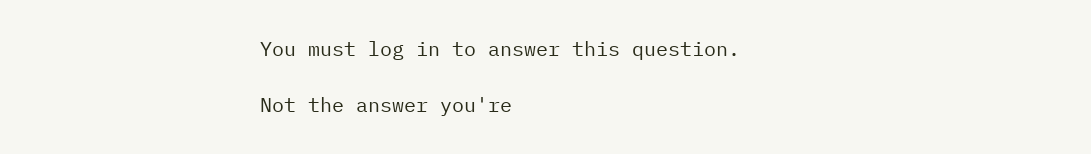You must log in to answer this question.

Not the answer you're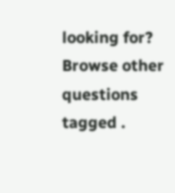looking for? Browse other questions tagged .